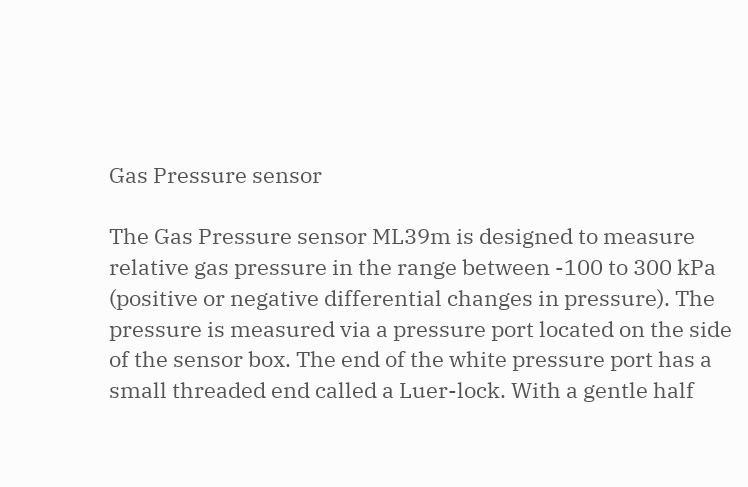Gas Pressure sensor

The Gas Pressure sensor ML39m is designed to measure relative gas pressure in the range between -100 to 300 kPa (positive or negative differential changes in pressure). The pressure is measured via a pressure port located on the side of the sensor box. The end of the white pressure port has a small threaded end called a Luer-lock. With a gentle half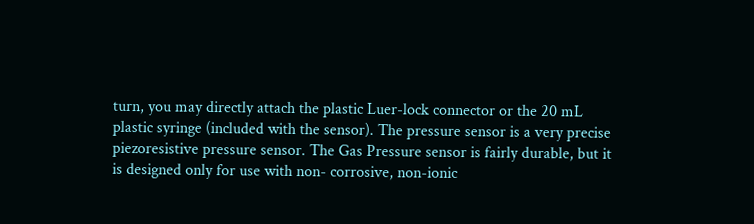turn, you may directly attach the plastic Luer-lock connector or the 20 mL plastic syringe (included with the sensor). The pressure sensor is a very precise piezoresistive pressure sensor. The Gas Pressure sensor is fairly durable, but it is designed only for use with non- corrosive, non-ionic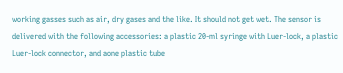working gasses such as air, dry gases and the like. It should not get wet. The sensor is delivered with the following accessories: a plastic 20-ml syringe with Luer-lock, a plastic Luer-lock connector, and aone plastic tube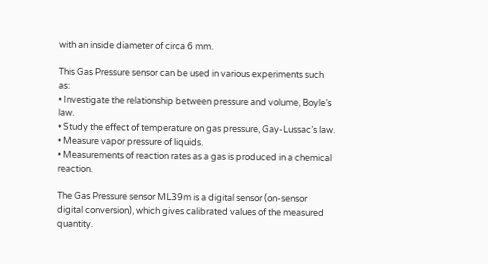with an inside diameter of circa 6 mm.

This Gas Pressure sensor can be used in various experiments such as:
• Investigate the relationship between pressure and volume, Boyle’s law.
• Study the effect of temperature on gas pressure, Gay-Lussac’s law.
• Measure vapor pressure of liquids.
• Measurements of reaction rates as a gas is produced in a chemical reaction.

The Gas Pressure sensor ML39m is a digital sensor (on-sensor digital conversion), which gives calibrated values of the measured quantity.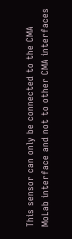This sensor can only be connected to the CMA MoLab interface and not to other CMA interfaces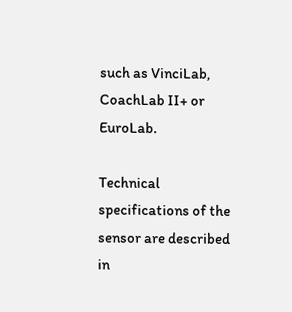such as VinciLab, CoachLab II+ or EuroLab.

Technical specifications of the sensor are described in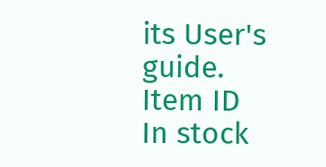its User's guide.
Item ID
In stock